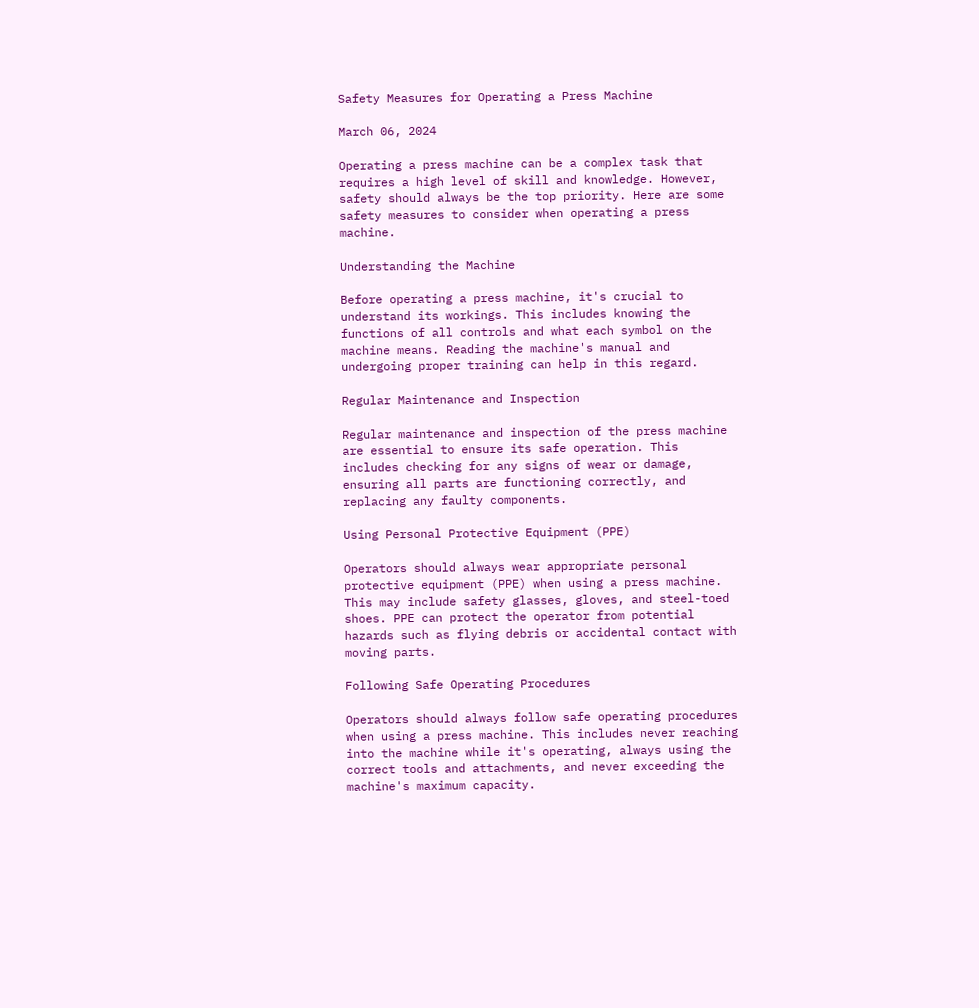Safety Measures for Operating a Press Machine

March 06, 2024

Operating a press machine can be a complex task that requires a high level of skill and knowledge. However, safety should always be the top priority. Here are some safety measures to consider when operating a press machine.

Understanding the Machine

Before operating a press machine, it's crucial to understand its workings. This includes knowing the functions of all controls and what each symbol on the machine means. Reading the machine's manual and undergoing proper training can help in this regard.

Regular Maintenance and Inspection

Regular maintenance and inspection of the press machine are essential to ensure its safe operation. This includes checking for any signs of wear or damage, ensuring all parts are functioning correctly, and replacing any faulty components.

Using Personal Protective Equipment (PPE)

Operators should always wear appropriate personal protective equipment (PPE) when using a press machine. This may include safety glasses, gloves, and steel-toed shoes. PPE can protect the operator from potential hazards such as flying debris or accidental contact with moving parts.

Following Safe Operating Procedures

Operators should always follow safe operating procedures when using a press machine. This includes never reaching into the machine while it's operating, always using the correct tools and attachments, and never exceeding the machine's maximum capacity.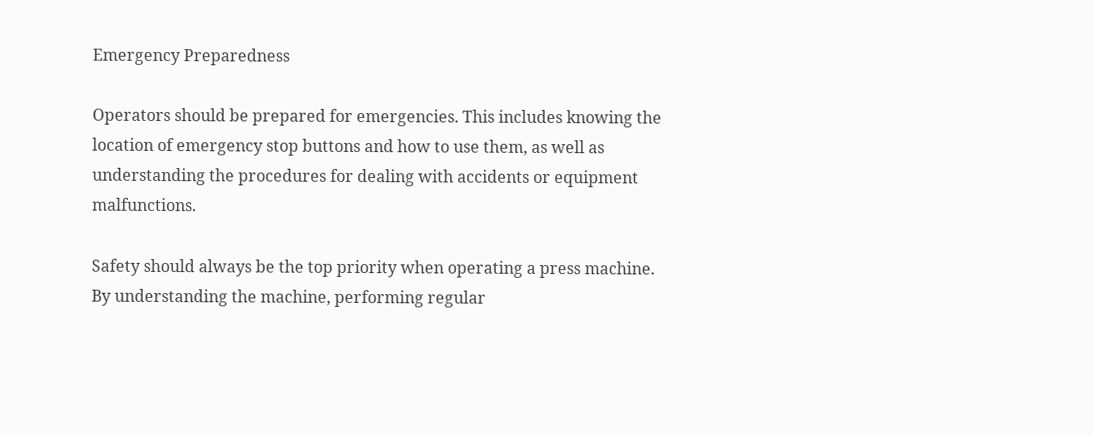Emergency Preparedness

Operators should be prepared for emergencies. This includes knowing the location of emergency stop buttons and how to use them, as well as understanding the procedures for dealing with accidents or equipment malfunctions.

Safety should always be the top priority when operating a press machine. By understanding the machine, performing regular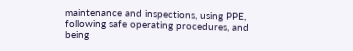maintenance and inspections, using PPE, following safe operating procedures, and being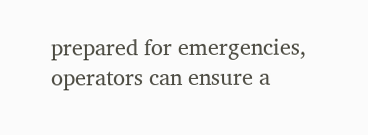prepared for emergencies, operators can ensure a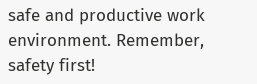safe and productive work environment. Remember, safety first!